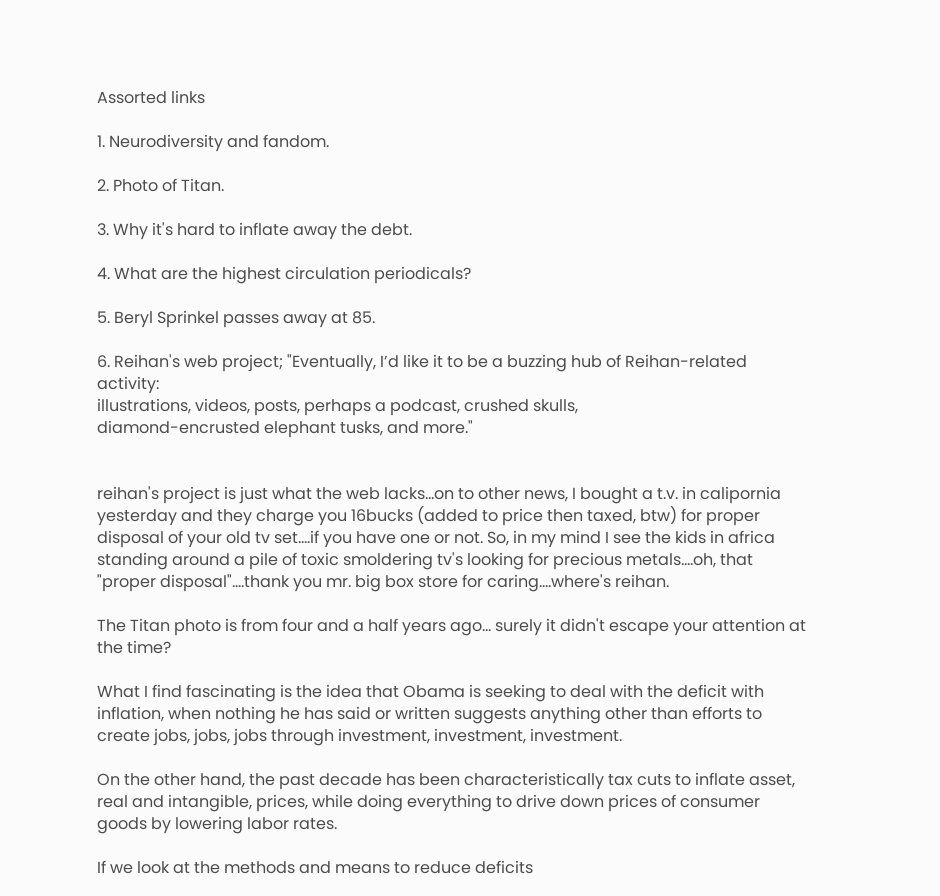Assorted links

1. Neurodiversity and fandom.

2. Photo of Titan.

3. Why it's hard to inflate away the debt.

4. What are the highest circulation periodicals?

5. Beryl Sprinkel passes away at 85.

6. Reihan's web project; "Eventually, I’d like it to be a buzzing hub of Reihan-related activity:
illustrations, videos, posts, perhaps a podcast, crushed skulls,
diamond-encrusted elephant tusks, and more."


reihan's project is just what the web lacks...on to other news, I bought a t.v. in calipornia yesterday and they charge you 16bucks (added to price then taxed, btw) for proper disposal of your old tv set....if you have one or not. So, in my mind I see the kids in africa standing around a pile of toxic smoldering tv's looking for precious metals....oh, that "proper disposal"....thank you mr. big box store for caring....where's reihan.

The Titan photo is from four and a half years ago... surely it didn't escape your attention at the time?

What I find fascinating is the idea that Obama is seeking to deal with the deficit with inflation, when nothing he has said or written suggests anything other than efforts to create jobs, jobs, jobs through investment, investment, investment.

On the other hand, the past decade has been characteristically tax cuts to inflate asset, real and intangible, prices, while doing everything to drive down prices of consumer goods by lowering labor rates.

If we look at the methods and means to reduce deficits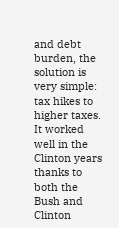and debt burden, the solution is very simple: tax hikes to higher taxes. It worked well in the Clinton years thanks to both the Bush and Clinton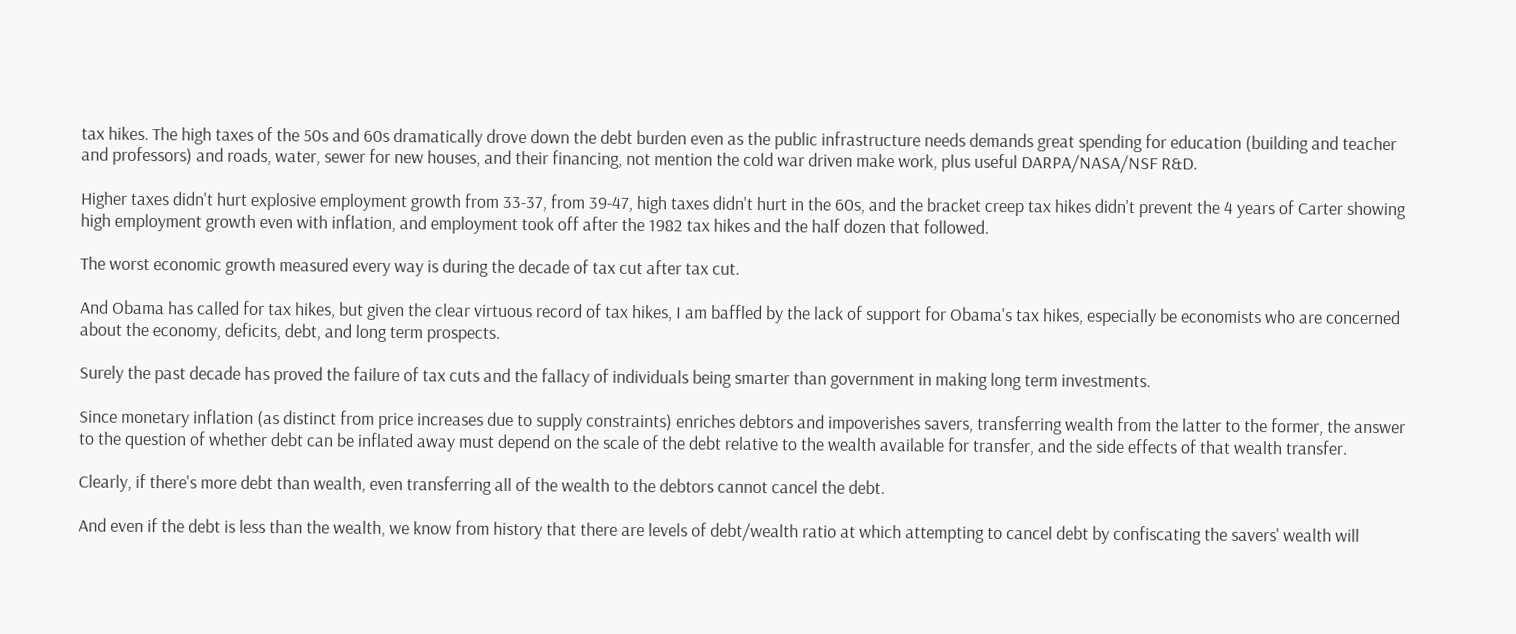tax hikes. The high taxes of the 50s and 60s dramatically drove down the debt burden even as the public infrastructure needs demands great spending for education (building and teacher and professors) and roads, water, sewer for new houses, and their financing, not mention the cold war driven make work, plus useful DARPA/NASA/NSF R&D.

Higher taxes didn't hurt explosive employment growth from 33-37, from 39-47, high taxes didn't hurt in the 60s, and the bracket creep tax hikes didn't prevent the 4 years of Carter showing high employment growth even with inflation, and employment took off after the 1982 tax hikes and the half dozen that followed.

The worst economic growth measured every way is during the decade of tax cut after tax cut.

And Obama has called for tax hikes, but given the clear virtuous record of tax hikes, I am baffled by the lack of support for Obama's tax hikes, especially be economists who are concerned about the economy, deficits, debt, and long term prospects.

Surely the past decade has proved the failure of tax cuts and the fallacy of individuals being smarter than government in making long term investments.

Since monetary inflation (as distinct from price increases due to supply constraints) enriches debtors and impoverishes savers, transferring wealth from the latter to the former, the answer to the question of whether debt can be inflated away must depend on the scale of the debt relative to the wealth available for transfer, and the side effects of that wealth transfer.

Clearly, if there's more debt than wealth, even transferring all of the wealth to the debtors cannot cancel the debt.

And even if the debt is less than the wealth, we know from history that there are levels of debt/wealth ratio at which attempting to cancel debt by confiscating the savers' wealth will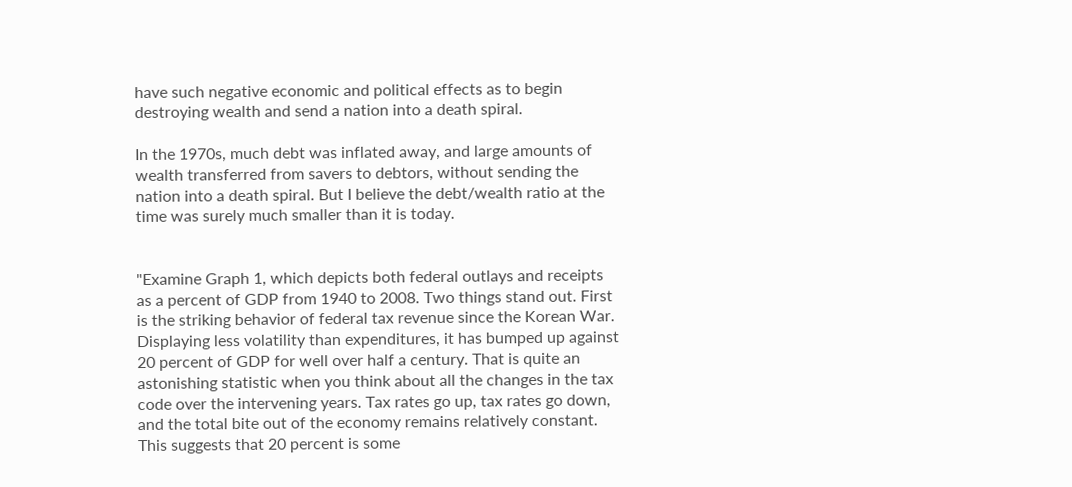have such negative economic and political effects as to begin destroying wealth and send a nation into a death spiral.

In the 1970s, much debt was inflated away, and large amounts of wealth transferred from savers to debtors, without sending the nation into a death spiral. But I believe the debt/wealth ratio at the time was surely much smaller than it is today.


"Examine Graph 1, which depicts both federal outlays and receipts as a percent of GDP from 1940 to 2008. Two things stand out. First is the striking behavior of federal tax revenue since the Korean War. Displaying less volatility than expenditures, it has bumped up against 20 percent of GDP for well over half a century. That is quite an astonishing statistic when you think about all the changes in the tax code over the intervening years. Tax rates go up, tax rates go down, and the total bite out of the economy remains relatively constant. This suggests that 20 percent is some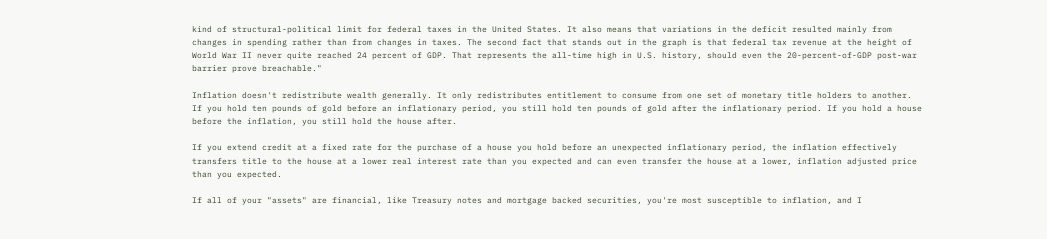kind of structural-political limit for federal taxes in the United States. It also means that variations in the deficit resulted mainly from changes in spending rather than from changes in taxes. The second fact that stands out in the graph is that federal tax revenue at the height of World War II never quite reached 24 percent of GDP. That represents the all-time high in U.S. history, should even the 20-percent-of-GDP post-war barrier prove breachable."

Inflation doesn't redistribute wealth generally. It only redistributes entitlement to consume from one set of monetary title holders to another. If you hold ten pounds of gold before an inflationary period, you still hold ten pounds of gold after the inflationary period. If you hold a house before the inflation, you still hold the house after.

If you extend credit at a fixed rate for the purchase of a house you hold before an unexpected inflationary period, the inflation effectively transfers title to the house at a lower real interest rate than you expected and can even transfer the house at a lower, inflation adjusted price than you expected.

If all of your "assets" are financial, like Treasury notes and mortgage backed securities, you're most susceptible to inflation, and I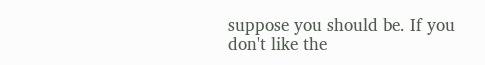suppose you should be. If you don't like the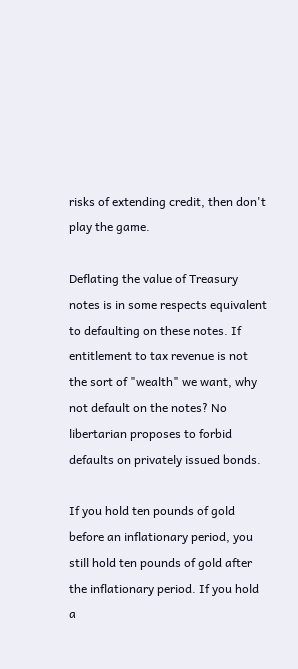risks of extending credit, then don't play the game.

Deflating the value of Treasury notes is in some respects equivalent to defaulting on these notes. If entitlement to tax revenue is not the sort of "wealth" we want, why not default on the notes? No libertarian proposes to forbid defaults on privately issued bonds.

If you hold ten pounds of gold before an inflationary period, you still hold ten pounds of gold after the inflationary period. If you hold a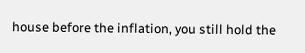house before the inflation, you still hold the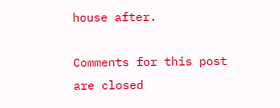house after.

Comments for this post are closed